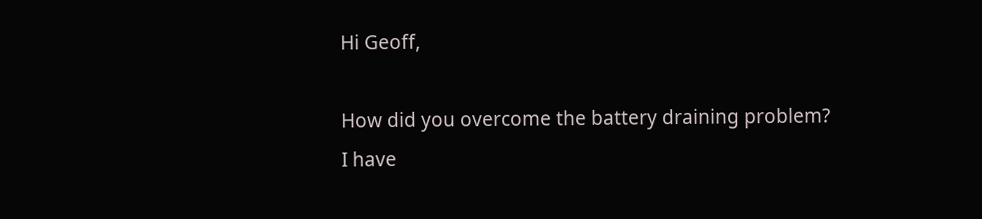Hi Geoff,

How did you overcome the battery draining problem?
I have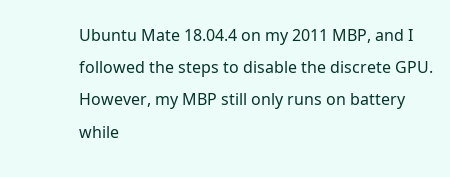Ubuntu Mate 18.04.4 on my 2011 MBP, and I followed the steps to disable the discrete GPU. However, my MBP still only runs on battery while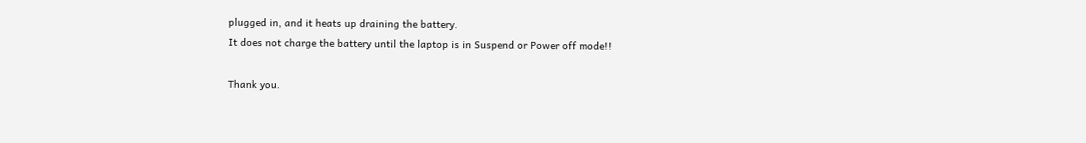plugged in, and it heats up draining the battery.
It does not charge the battery until the laptop is in Suspend or Power off mode!!

Thank you.